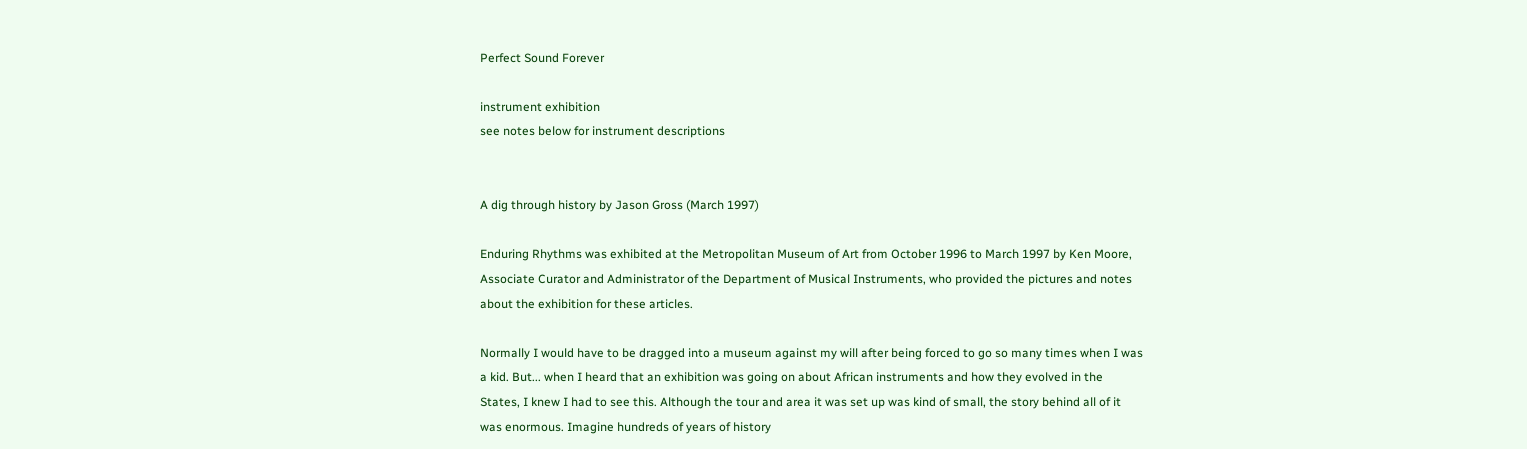Perfect Sound Forever

instrument exhibition
see notes below for instrument descriptions


A dig through history by Jason Gross (March 1997)

Enduring Rhythms was exhibited at the Metropolitan Museum of Art from October 1996 to March 1997 by Ken Moore, Associate Curator and Administrator of the Department of Musical Instruments, who provided the pictures and notes about the exhibition for these articles.

Normally I would have to be dragged into a museum against my will after being forced to go so many times when I was a kid. But... when I heard that an exhibition was going on about African instruments and how they evolved in the States, I knew I had to see this. Although the tour and area it was set up was kind of small, the story behind all of it was enormous. Imagine hundreds of years of history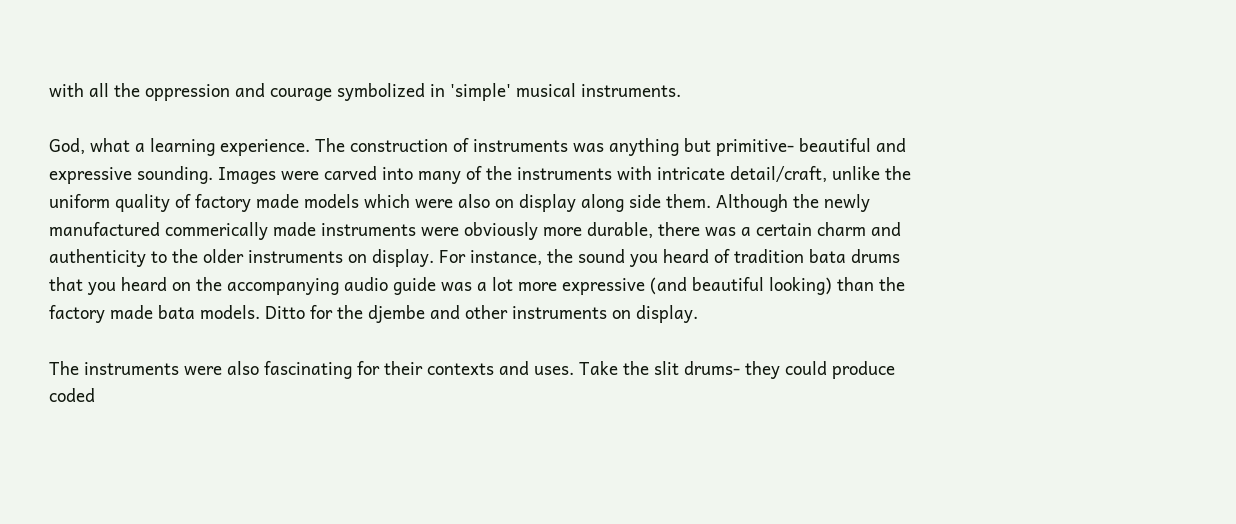with all the oppression and courage symbolized in 'simple' musical instruments.

God, what a learning experience. The construction of instruments was anything but primitive- beautiful and expressive sounding. Images were carved into many of the instruments with intricate detail/craft, unlike the uniform quality of factory made models which were also on display along side them. Although the newly manufactured commerically made instruments were obviously more durable, there was a certain charm and authenticity to the older instruments on display. For instance, the sound you heard of tradition bata drums that you heard on the accompanying audio guide was a lot more expressive (and beautiful looking) than the factory made bata models. Ditto for the djembe and other instruments on display.

The instruments were also fascinating for their contexts and uses. Take the slit drums- they could produce coded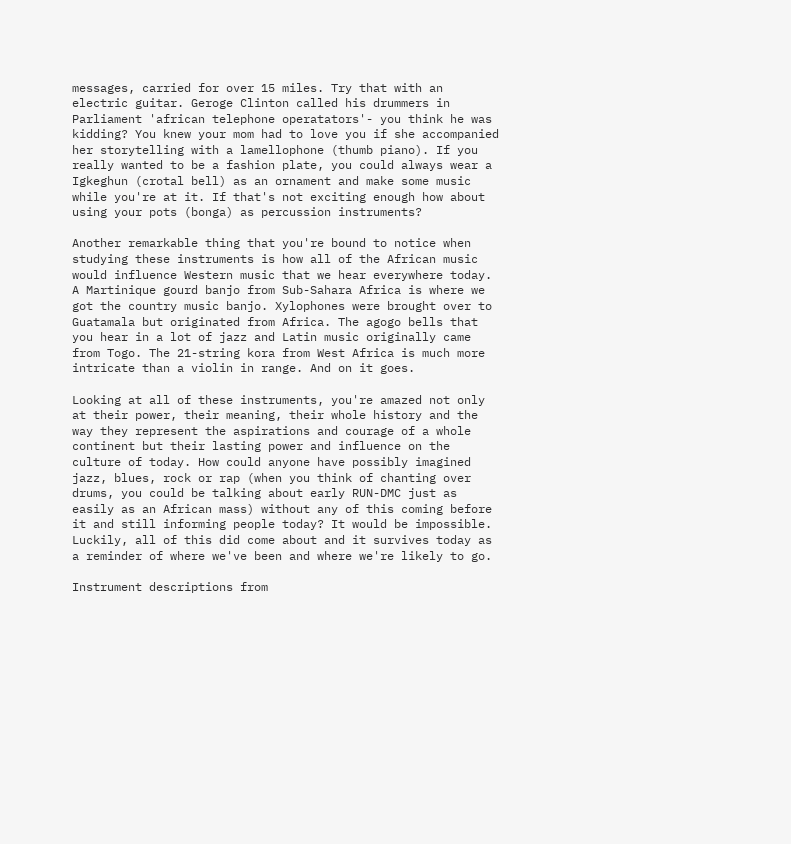messages, carried for over 15 miles. Try that with an electric guitar. Geroge Clinton called his drummers in Parliament 'african telephone operatators'- you think he was kidding? You knew your mom had to love you if she accompanied her storytelling with a lamellophone (thumb piano). If you really wanted to be a fashion plate, you could always wear a Igkeghun (crotal bell) as an ornament and make some music while you're at it. If that's not exciting enough how about using your pots (bonga) as percussion instruments?

Another remarkable thing that you're bound to notice when studying these instruments is how all of the African music would influence Western music that we hear everywhere today. A Martinique gourd banjo from Sub-Sahara Africa is where we got the country music banjo. Xylophones were brought over to Guatamala but originated from Africa. The agogo bells that you hear in a lot of jazz and Latin music originally came from Togo. The 21-string kora from West Africa is much more intricate than a violin in range. And on it goes.

Looking at all of these instruments, you're amazed not only at their power, their meaning, their whole history and the way they represent the aspirations and courage of a whole continent but their lasting power and influence on the culture of today. How could anyone have possibly imagined jazz, blues, rock or rap (when you think of chanting over drums, you could be talking about early RUN-DMC just as easily as an African mass) without any of this coming before it and still informing people today? It would be impossible. Luckily, all of this did come about and it survives today as a reminder of where we've been and where we're likely to go.

Instrument descriptions from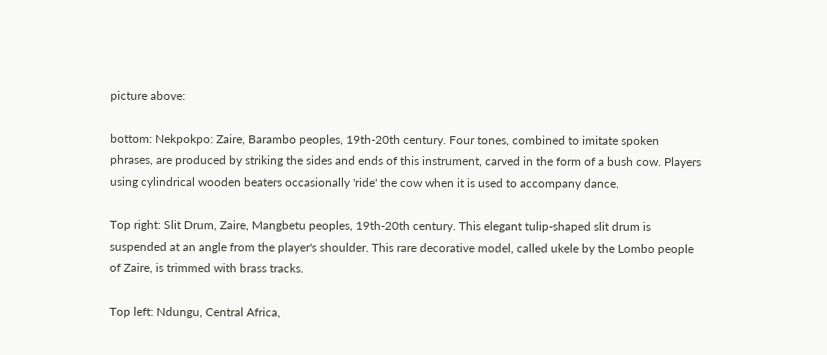picture above:

bottom: Nekpokpo: Zaire, Barambo peoples, 19th-20th century. Four tones, combined to imitate spoken phrases, are produced by striking the sides and ends of this instrument, carved in the form of a bush cow. Players using cylindrical wooden beaters occasionally 'ride' the cow when it is used to accompany dance.

Top right: Slit Drum, Zaire, Mangbetu peoples, 19th-20th century. This elegant tulip-shaped slit drum is suspended at an angle from the player's shoulder. This rare decorative model, called ukele by the Lombo people of Zaire, is trimmed with brass tracks.

Top left: Ndungu, Central Africa,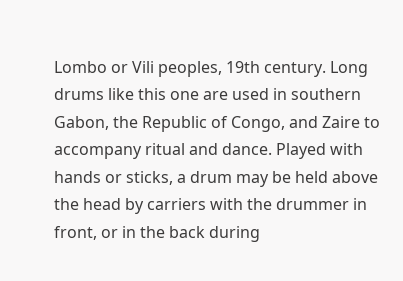Lombo or Vili peoples, 19th century. Long drums like this one are used in southern Gabon, the Republic of Congo, and Zaire to accompany ritual and dance. Played with hands or sticks, a drum may be held above the head by carriers with the drummer in front, or in the back during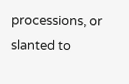processions, or slanted to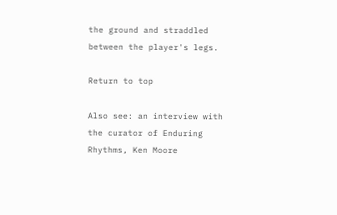the ground and straddled between the player's legs.

Return to top

Also see: an interview with the curator of Enduring Rhythms, Ken Moore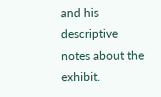and his descriptive notes about the exhibit.